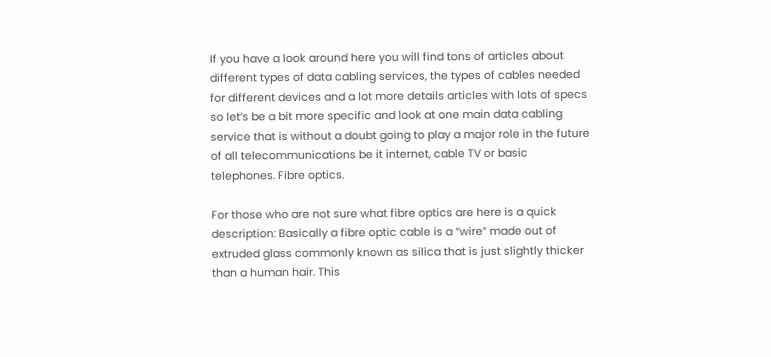If you have a look around here you will find tons of articles about different types of data cabling services, the types of cables needed for different devices and a lot more details articles with lots of specs so let’s be a bit more specific and look at one main data cabling service that is without a doubt going to play a major role in the future of all telecommunications be it internet, cable TV or basic telephones. Fibre optics.

For those who are not sure what fibre optics are here is a quick description: Basically a fibre optic cable is a “wire” made out of extruded glass commonly known as silica that is just slightly thicker than a human hair. This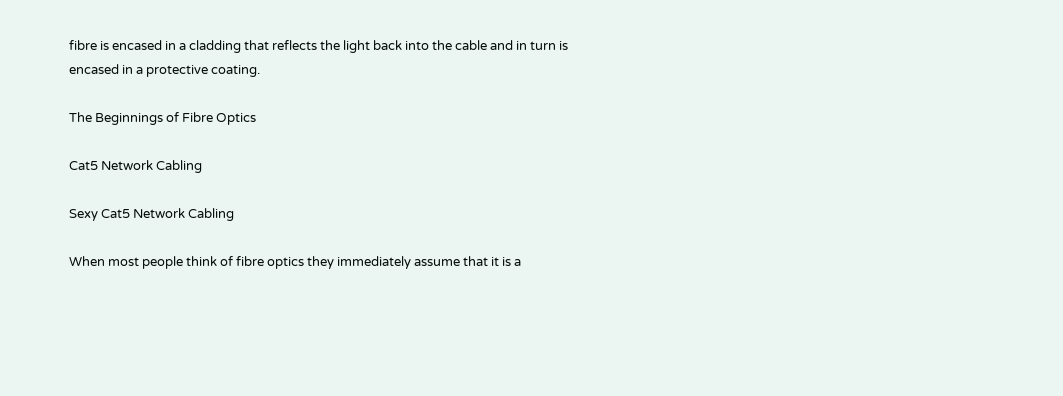fibre is encased in a cladding that reflects the light back into the cable and in turn is encased in a protective coating.

The Beginnings of Fibre Optics

Cat5 Network Cabling

Sexy Cat5 Network Cabling

When most people think of fibre optics they immediately assume that it is a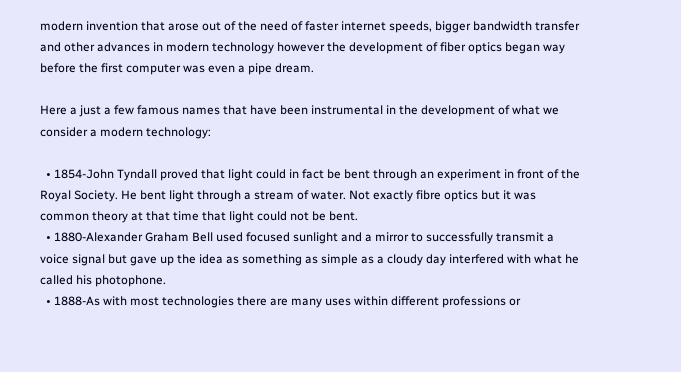modern invention that arose out of the need of faster internet speeds, bigger bandwidth transfer and other advances in modern technology however the development of fiber optics began way before the first computer was even a pipe dream.

Here a just a few famous names that have been instrumental in the development of what we consider a modern technology:

  • 1854-John Tyndall proved that light could in fact be bent through an experiment in front of the Royal Society. He bent light through a stream of water. Not exactly fibre optics but it was common theory at that time that light could not be bent.
  • 1880-Alexander Graham Bell used focused sunlight and a mirror to successfully transmit a voice signal but gave up the idea as something as simple as a cloudy day interfered with what he called his photophone.
  • 1888-As with most technologies there are many uses within different professions or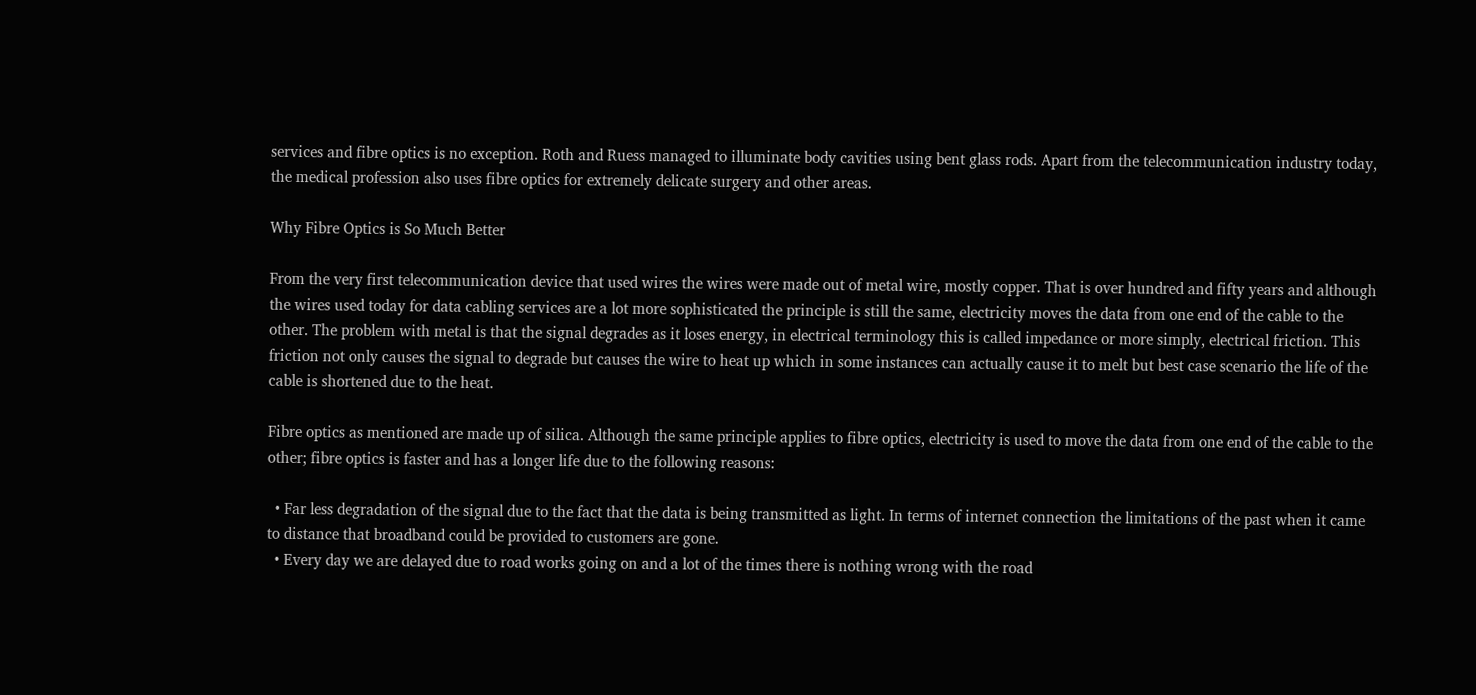services and fibre optics is no exception. Roth and Ruess managed to illuminate body cavities using bent glass rods. Apart from the telecommunication industry today, the medical profession also uses fibre optics for extremely delicate surgery and other areas.

Why Fibre Optics is So Much Better

From the very first telecommunication device that used wires the wires were made out of metal wire, mostly copper. That is over hundred and fifty years and although the wires used today for data cabling services are a lot more sophisticated the principle is still the same, electricity moves the data from one end of the cable to the other. The problem with metal is that the signal degrades as it loses energy, in electrical terminology this is called impedance or more simply, electrical friction. This friction not only causes the signal to degrade but causes the wire to heat up which in some instances can actually cause it to melt but best case scenario the life of the cable is shortened due to the heat.

Fibre optics as mentioned are made up of silica. Although the same principle applies to fibre optics, electricity is used to move the data from one end of the cable to the other; fibre optics is faster and has a longer life due to the following reasons:

  • Far less degradation of the signal due to the fact that the data is being transmitted as light. In terms of internet connection the limitations of the past when it came to distance that broadband could be provided to customers are gone.
  • Every day we are delayed due to road works going on and a lot of the times there is nothing wrong with the road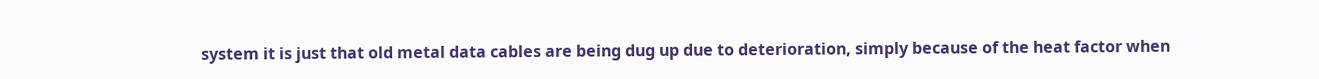system it is just that old metal data cables are being dug up due to deterioration, simply because of the heat factor when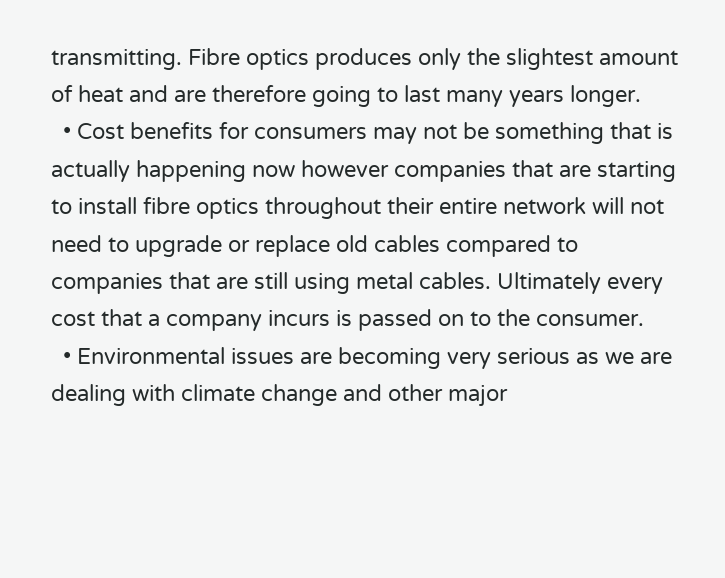transmitting. Fibre optics produces only the slightest amount of heat and are therefore going to last many years longer.
  • Cost benefits for consumers may not be something that is actually happening now however companies that are starting to install fibre optics throughout their entire network will not need to upgrade or replace old cables compared to companies that are still using metal cables. Ultimately every cost that a company incurs is passed on to the consumer.
  • Environmental issues are becoming very serious as we are dealing with climate change and other major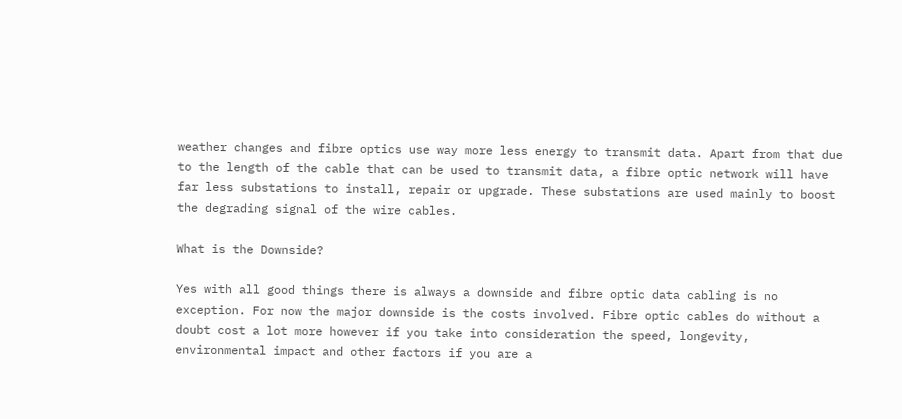weather changes and fibre optics use way more less energy to transmit data. Apart from that due to the length of the cable that can be used to transmit data, a fibre optic network will have far less substations to install, repair or upgrade. These substations are used mainly to boost the degrading signal of the wire cables.

What is the Downside?

Yes with all good things there is always a downside and fibre optic data cabling is no exception. For now the major downside is the costs involved. Fibre optic cables do without a doubt cost a lot more however if you take into consideration the speed, longevity, environmental impact and other factors if you are a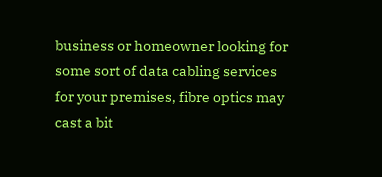business or homeowner looking for some sort of data cabling services for your premises, fibre optics may cast a bit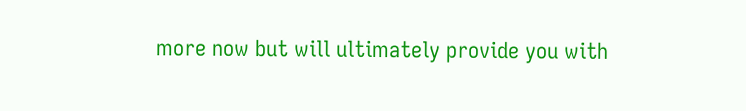more now but will ultimately provide you with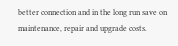better connection and in the long run save on maintenance, repair and upgrade costs.